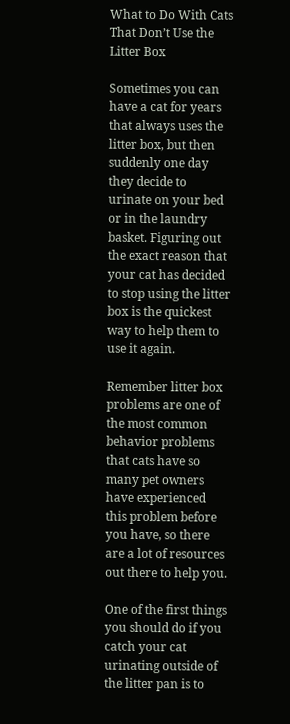What to Do With Cats That Don’t Use the Litter Box

Sometimes you can have a cat for years that always uses the litter box, but then suddenly one day they decide to urinate on your bed or in the laundry basket. Figuring out the exact reason that your cat has decided to stop using the litter box is the quickest way to help them to use it again.

Remember litter box problems are one of the most common behavior problems that cats have so many pet owners have experienced this problem before you have, so there are a lot of resources out there to help you.

One of the first things you should do if you catch your cat urinating outside of the litter pan is to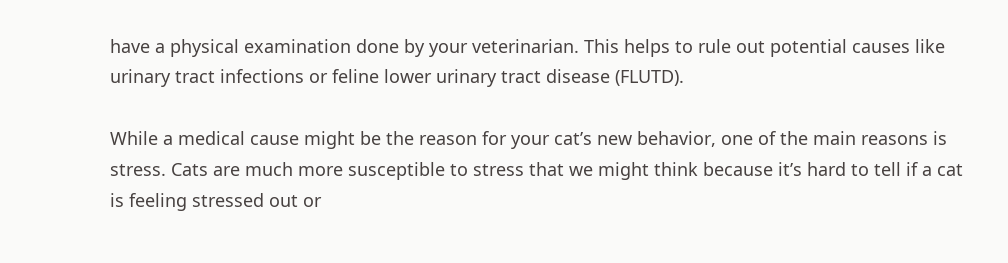have a physical examination done by your veterinarian. This helps to rule out potential causes like urinary tract infections or feline lower urinary tract disease (FLUTD).

While a medical cause might be the reason for your cat’s new behavior, one of the main reasons is stress. Cats are much more susceptible to stress that we might think because it’s hard to tell if a cat is feeling stressed out or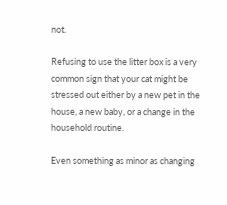not.

Refusing to use the litter box is a very common sign that your cat might be stressed out either by a new pet in the house, a new baby, or a change in the household routine.

Even something as minor as changing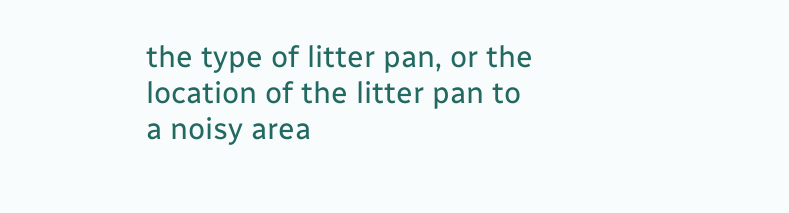the type of litter pan, or the location of the litter pan to a noisy area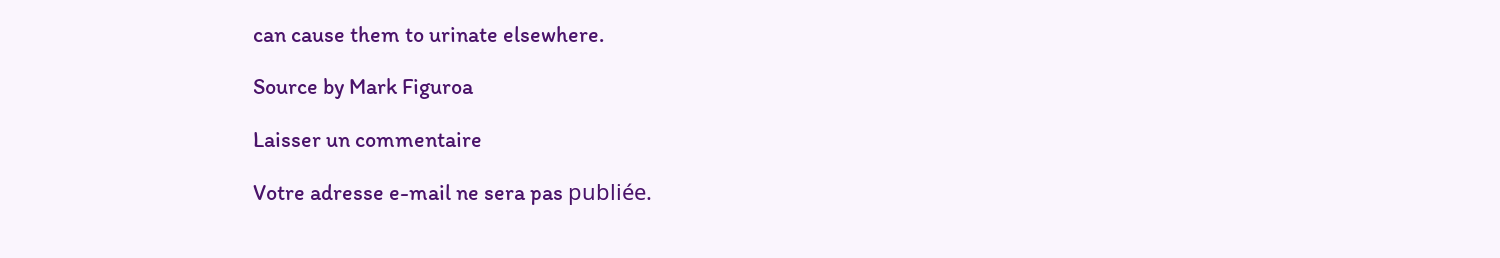can cause them to urinate elsewhere.

Source by Mark Figuroa

Laisser un commentaire

Votre adresse e-mail ne sera pas publiée.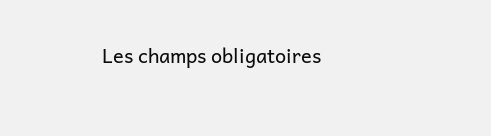Les champs obligatoires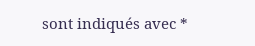sont indiqués avec *